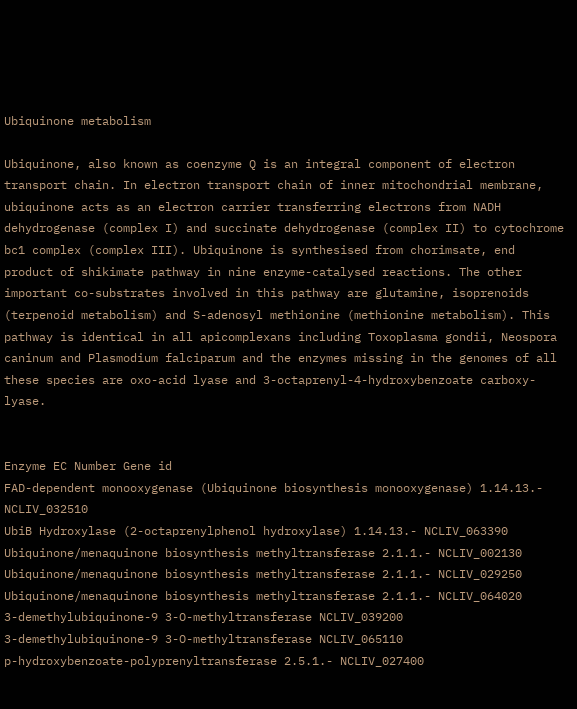Ubiquinone metabolism

Ubiquinone, also known as coenzyme Q is an integral component of electron transport chain. In electron transport chain of inner mitochondrial membrane, ubiquinone acts as an electron carrier transferring electrons from NADH dehydrogenase (complex I) and succinate dehydrogenase (complex II) to cytochrome bc1 complex (complex III). Ubiquinone is synthesised from chorimsate, end product of shikimate pathway in nine enzyme-catalysed reactions. The other important co-substrates involved in this pathway are glutamine, isoprenoids (terpenoid metabolism) and S-adenosyl methionine (methionine metabolism). This pathway is identical in all apicomplexans including Toxoplasma gondii, Neospora caninum and Plasmodium falciparum and the enzymes missing in the genomes of all these species are oxo-acid lyase and 3-octaprenyl-4-hydroxybenzoate carboxy-lyase.


Enzyme EC Number Gene id
FAD-dependent monooxygenase (Ubiquinone biosynthesis monooxygenase) 1.14.13.- NCLIV_032510
UbiB Hydroxylase (2-octaprenylphenol hydroxylase) 1.14.13.- NCLIV_063390
Ubiquinone/menaquinone biosynthesis methyltransferase 2.1.1.- NCLIV_002130
Ubiquinone/menaquinone biosynthesis methyltransferase 2.1.1.- NCLIV_029250
Ubiquinone/menaquinone biosynthesis methyltransferase 2.1.1.- NCLIV_064020
3-demethylubiquinone-9 3-O-methyltransferase NCLIV_039200
3-demethylubiquinone-9 3-O-methyltransferase NCLIV_065110
p-hydroxybenzoate-polyprenyltransferase 2.5.1.- NCLIV_027400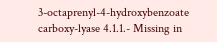3-octaprenyl-4-hydroxybenzoate carboxy-lyase 4.1.1.- Missing in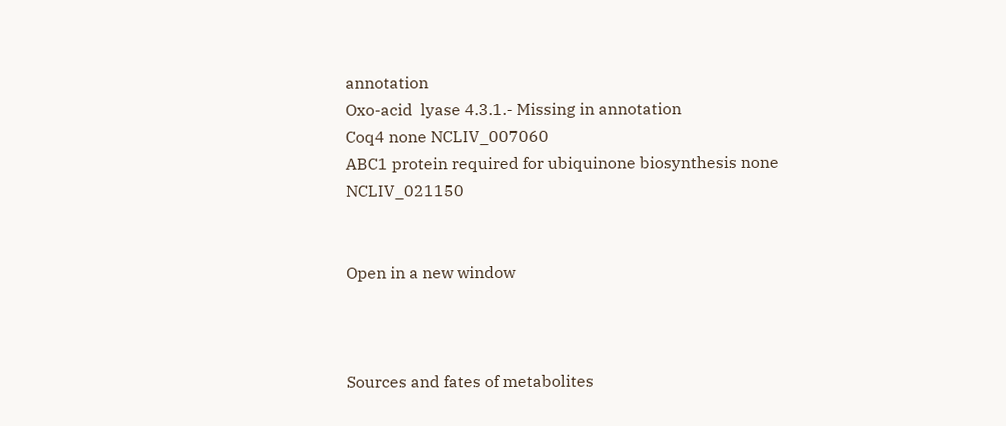annotation
Oxo-acid  lyase 4.3.1.- Missing in annotation
Coq4 none NCLIV_007060
ABC1 protein required for ubiquinone biosynthesis none NCLIV_021150


Open in a new window



Sources and fates of metabolites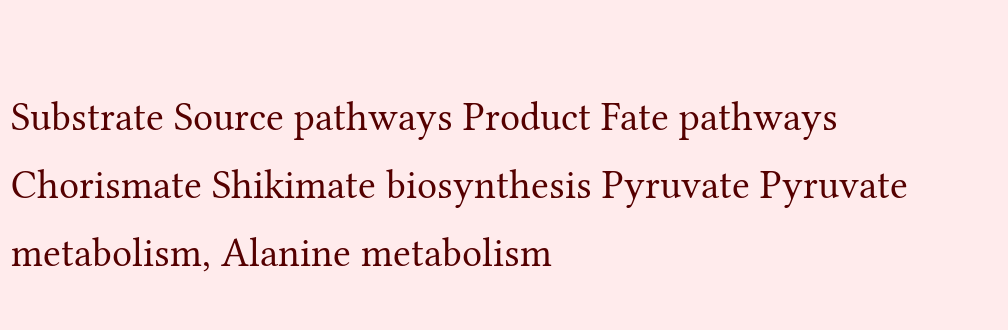Substrate Source pathways Product Fate pathways
Chorismate Shikimate biosynthesis Pyruvate Pyruvate metabolism, Alanine metabolism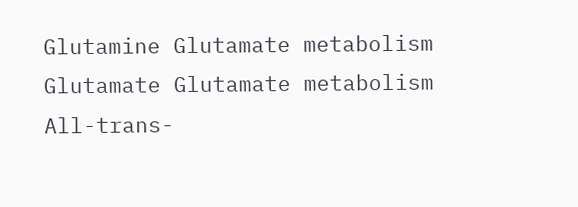Glutamine Glutamate metabolism Glutamate Glutamate metabolism
All-trans-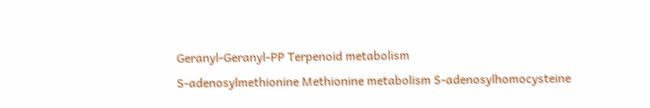Geranyl-Geranyl-PP Terpenoid metabolism
S-adenosylmethionine Methionine metabolism S-adenosylhomocysteine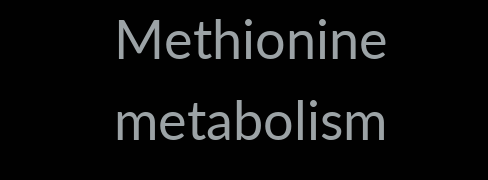Methionine metabolism